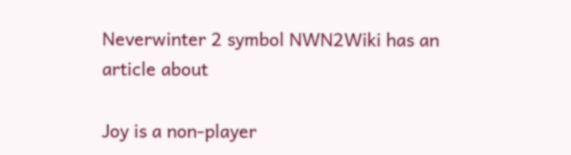Neverwinter 2 symbol NWN2Wiki has an article about

Joy is a non-player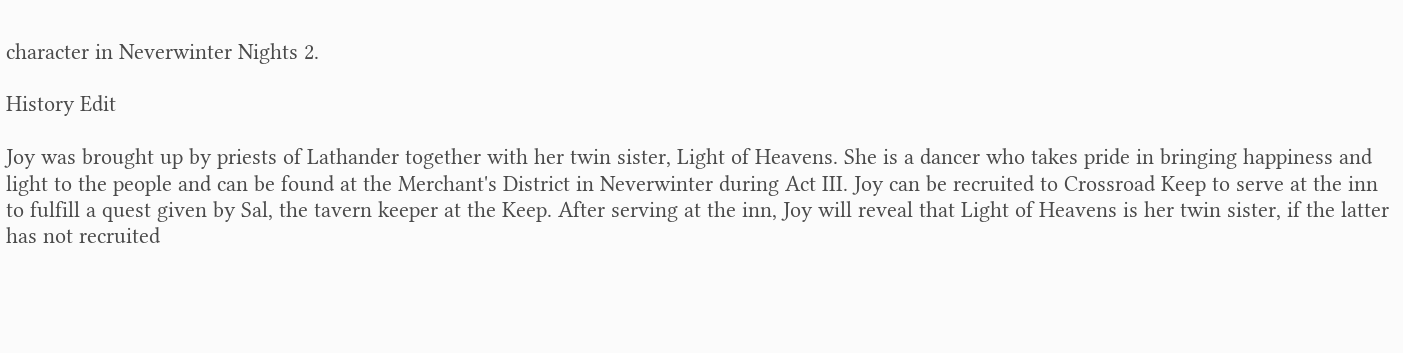character in Neverwinter Nights 2.

History Edit

Joy was brought up by priests of Lathander together with her twin sister, Light of Heavens. She is a dancer who takes pride in bringing happiness and light to the people and can be found at the Merchant's District in Neverwinter during Act III. Joy can be recruited to Crossroad Keep to serve at the inn to fulfill a quest given by Sal, the tavern keeper at the Keep. After serving at the inn, Joy will reveal that Light of Heavens is her twin sister, if the latter has not recruited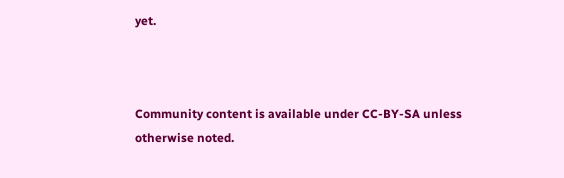yet.



Community content is available under CC-BY-SA unless otherwise noted.